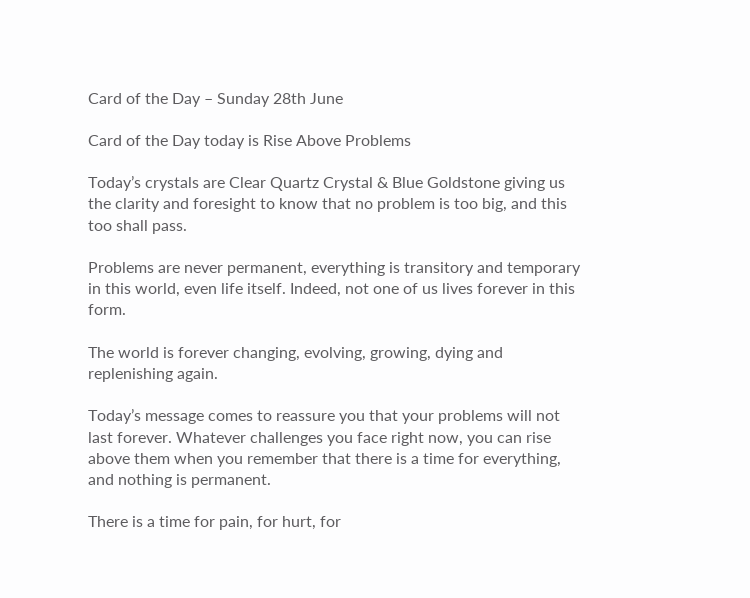Card of the Day – Sunday 28th June

Card of the Day today is Rise Above Problems

Today’s crystals are Clear Quartz Crystal & Blue Goldstone giving us the clarity and foresight to know that no problem is too big, and this too shall pass.

Problems are never permanent, everything is transitory and temporary in this world, even life itself. Indeed, not one of us lives forever in this form.

The world is forever changing, evolving, growing, dying and replenishing again.

Today’s message comes to reassure you that your problems will not last forever. Whatever challenges you face right now, you can rise above them when you remember that there is a time for everything, and nothing is permanent.

There is a time for pain, for hurt, for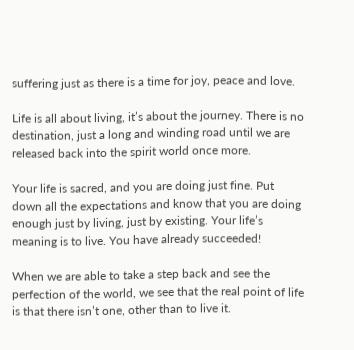suffering just as there is a time for joy, peace and love.

Life is all about living, it’s about the journey. There is no destination, just a long and winding road until we are released back into the spirit world once more.

Your life is sacred, and you are doing just fine. Put down all the expectations and know that you are doing enough just by living, just by existing. Your life’s meaning is to live. You have already succeeded!

When we are able to take a step back and see the perfection of the world, we see that the real point of life is that there isn’t one, other than to live it.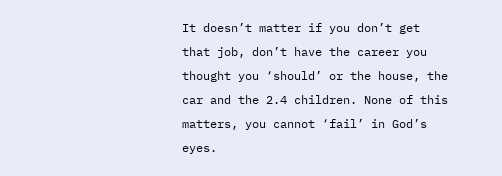It doesn’t matter if you don’t get that job, don’t have the career you thought you ‘should’ or the house, the car and the 2.4 children. None of this matters, you cannot ‘fail’ in God’s eyes.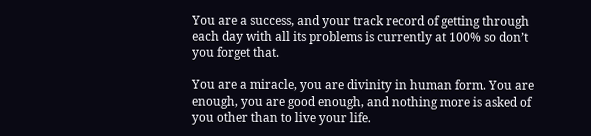You are a success, and your track record of getting through each day with all its problems is currently at 100% so don’t you forget that.

You are a miracle, you are divinity in human form. You are enough, you are good enough, and nothing more is asked of you other than to live your life.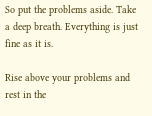So put the problems aside. Take a deep breath. Everything is just fine as it is.

Rise above your problems and rest in the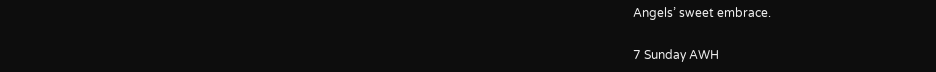Angels’ sweet embrace.

7 Sunday AWH